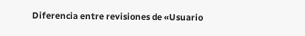Diferencia entre revisiones de «Usuario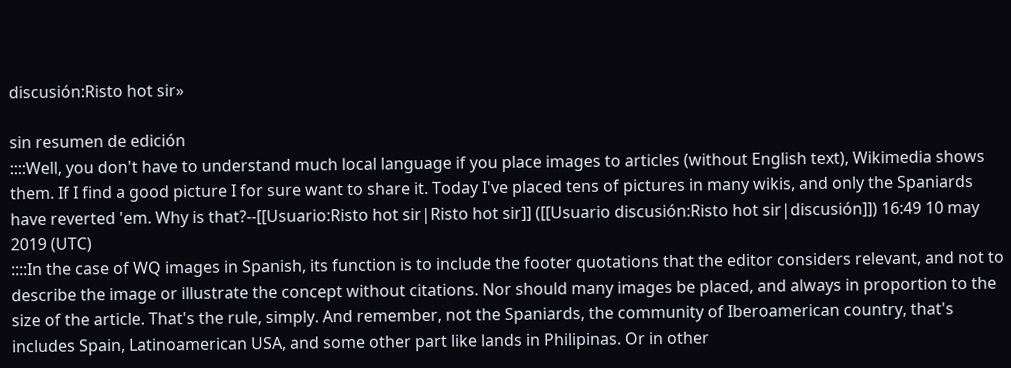discusión:Risto hot sir»

sin resumen de edición
::::Well, you don't have to understand much local language if you place images to articles (without English text), Wikimedia shows them. If I find a good picture I for sure want to share it. Today I've placed tens of pictures in many wikis, and only the Spaniards have reverted 'em. Why is that?--[[Usuario:Risto hot sir|Risto hot sir]] ([[Usuario discusión:Risto hot sir|discusión]]) 16:49 10 may 2019 (UTC)
::::In the case of WQ images in Spanish, its function is to include the footer quotations that the editor considers relevant, and not to describe the image or illustrate the concept without citations. Nor should many images be placed, and always in proportion to the size of the article. That's the rule, simply. And remember, not the Spaniards, the community of Iberoamerican country, that's includes Spain, Latinoamerican USA, and some other part like lands in Philipinas. Or in other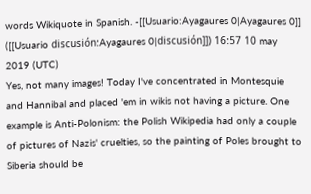words Wikiquote in Spanish. -[[Usuario:Ayagaures 0|Ayagaures 0]] ([[Usuario discusión:Ayagaures 0|discusión]]) 16:57 10 may 2019 (UTC)
Yes, not many images! Today I've concentrated in Montesquie and Hannibal and placed 'em in wikis not having a picture. One example is Anti-Polonism: the Polish Wikipedia had only a couple of pictures of Nazis' cruelties, so the painting of Poles brought to Siberia should be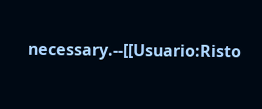necessary.--[[Usuario:Risto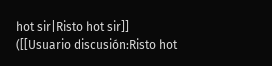hot sir|Risto hot sir]] ([[Usuario discusión:Risto hot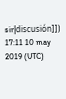sir|discusión]]) 17:11 10 may 2019 (UTC)